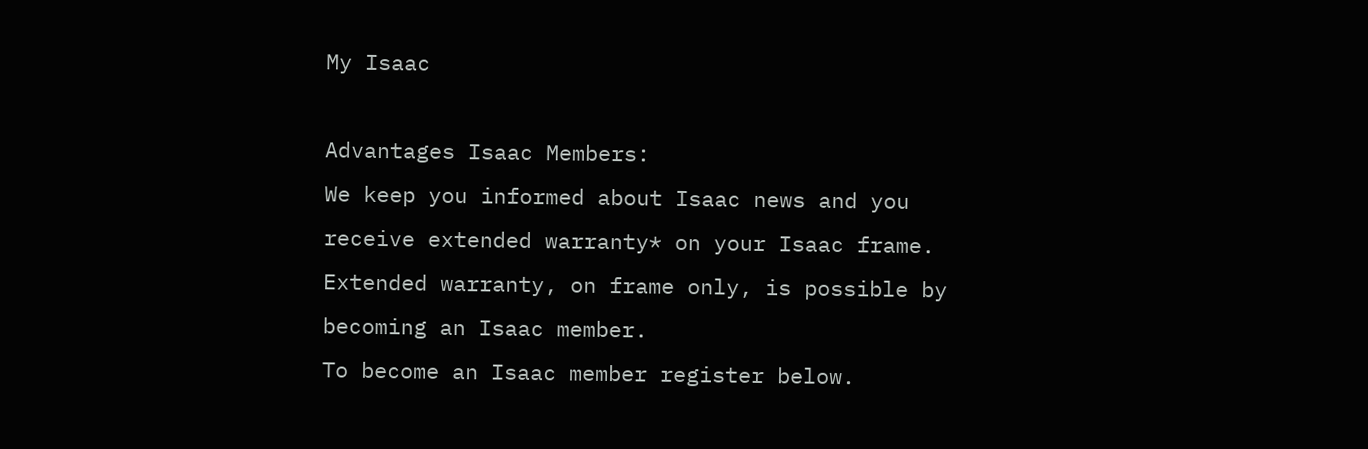My Isaac

Advantages Isaac Members:
We keep you informed about Isaac news and you receive extended warranty* on your Isaac frame. Extended warranty, on frame only, is possible by becoming an Isaac member.
To become an Isaac member register below.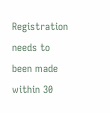Registration needs to been made within 30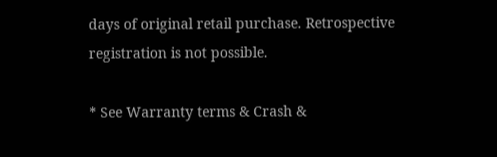days of original retail purchase. Retrospective registration is not possible.

* See Warranty terms & Crash &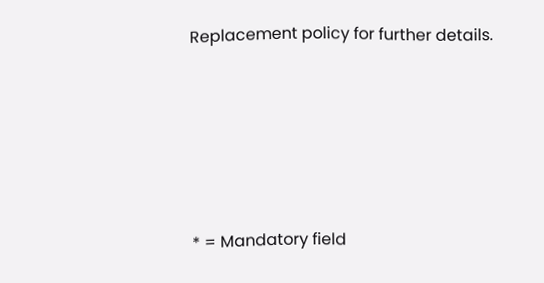Replacement policy for further details.





* = Mandatory field